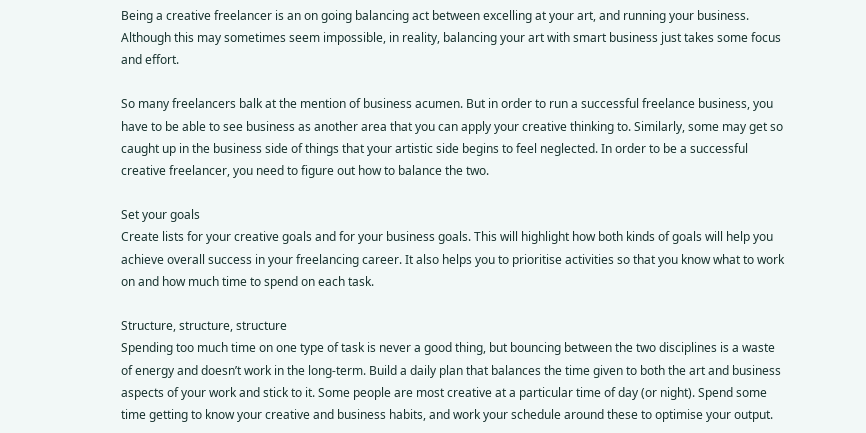Being a creative freelancer is an on going balancing act between excelling at your art, and running your business. Although this may sometimes seem impossible, in reality, balancing your art with smart business just takes some focus and effort.

So many freelancers balk at the mention of business acumen. But in order to run a successful freelance business, you have to be able to see business as another area that you can apply your creative thinking to. Similarly, some may get so caught up in the business side of things that your artistic side begins to feel neglected. In order to be a successful creative freelancer, you need to figure out how to balance the two.

Set your goals
Create lists for your creative goals and for your business goals. This will highlight how both kinds of goals will help you achieve overall success in your freelancing career. It also helps you to prioritise activities so that you know what to work on and how much time to spend on each task.

Structure, structure, structure
Spending too much time on one type of task is never a good thing, but bouncing between the two disciplines is a waste of energy and doesn’t work in the long-term. Build a daily plan that balances the time given to both the art and business aspects of your work and stick to it. Some people are most creative at a particular time of day (or night). Spend some time getting to know your creative and business habits, and work your schedule around these to optimise your output.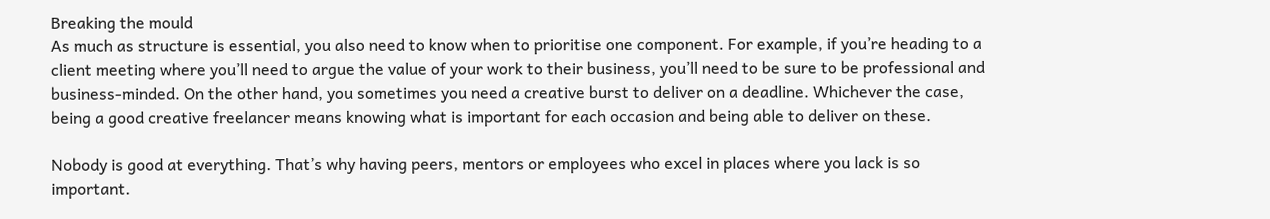Breaking the mould
As much as structure is essential, you also need to know when to prioritise one component. For example, if you’re heading to a client meeting where you’ll need to argue the value of your work to their business, you’ll need to be sure to be professional and business-minded. On the other hand, you sometimes you need a creative burst to deliver on a deadline. Whichever the case, being a good creative freelancer means knowing what is important for each occasion and being able to deliver on these.

Nobody is good at everything. That’s why having peers, mentors or employees who excel in places where you lack is so important.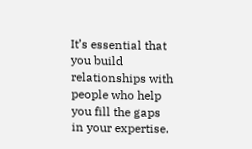It’s essential that you build relationships with people who help you fill the gaps in your expertise.